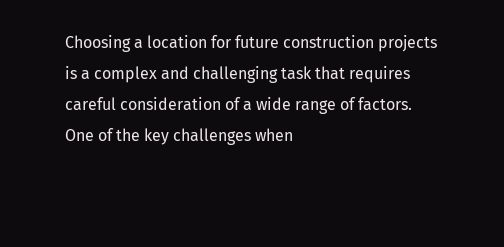Choosing a location for future construction projects is a complex and challenging task that requires careful consideration of a wide range of factors. One of the key challenges when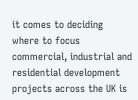it comes to deciding where to focus commercial, industrial and residential development projects across the UK is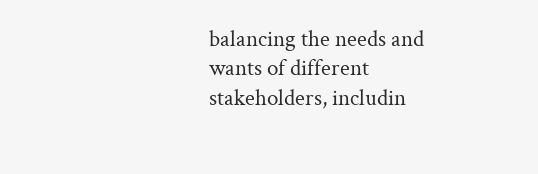balancing the needs and wants of different stakeholders, includin